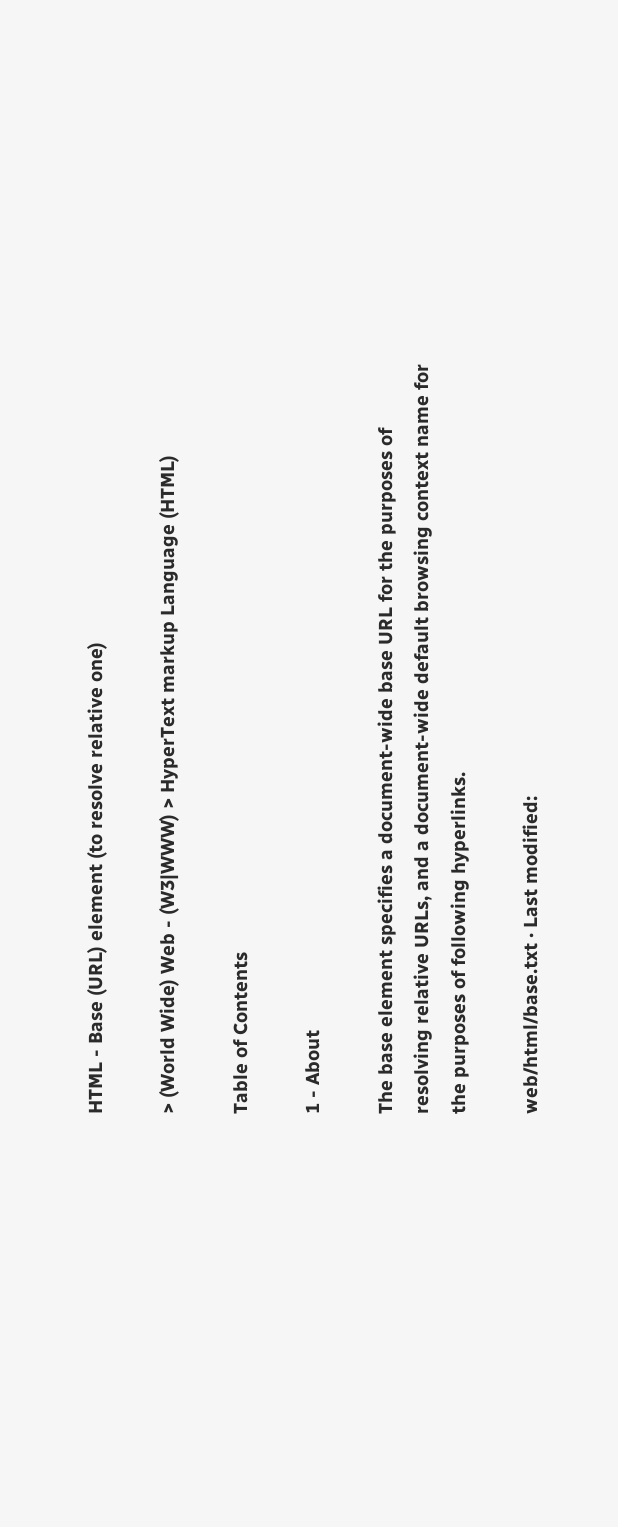HTML - Base (URL) element (to resolve relative one)

> (World Wide) Web - (W3|WWW) > HyperText markup Language (HTML)

Table of Contents

1 - About

The base element specifies a document-wide base URL for the purposes of resolving relative URLs, and a document-wide default browsing context name for the purposes of following hyperlinks.

web/html/base.txt · Last modified: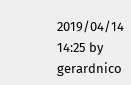2019/04/14 14:25 by gerardnico